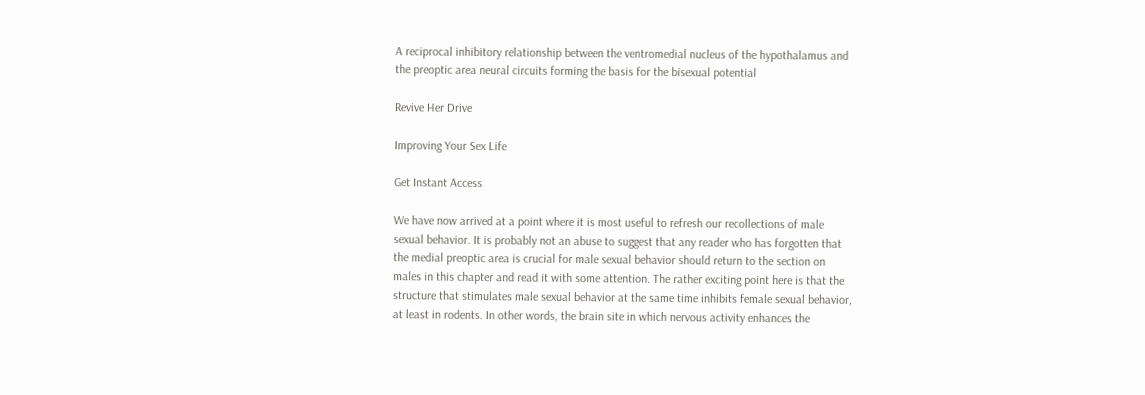A reciprocal inhibitory relationship between the ventromedial nucleus of the hypothalamus and the preoptic area neural circuits forming the basis for the bisexual potential

Revive Her Drive

Improving Your Sex Life

Get Instant Access

We have now arrived at a point where it is most useful to refresh our recollections of male sexual behavior. It is probably not an abuse to suggest that any reader who has forgotten that the medial preoptic area is crucial for male sexual behavior should return to the section on males in this chapter and read it with some attention. The rather exciting point here is that the structure that stimulates male sexual behavior at the same time inhibits female sexual behavior, at least in rodents. In other words, the brain site in which nervous activity enhances the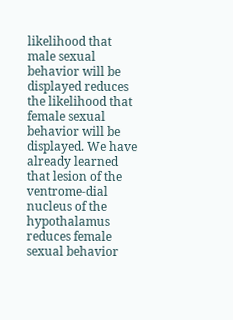likelihood that male sexual behavior will be displayed reduces the likelihood that female sexual behavior will be displayed. We have already learned that lesion of the ventrome-dial nucleus of the hypothalamus reduces female sexual behavior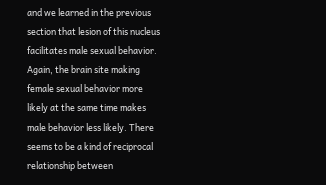and we learned in the previous section that lesion of this nucleus facilitates male sexual behavior. Again, the brain site making female sexual behavior more likely at the same time makes male behavior less likely. There seems to be a kind of reciprocal relationship between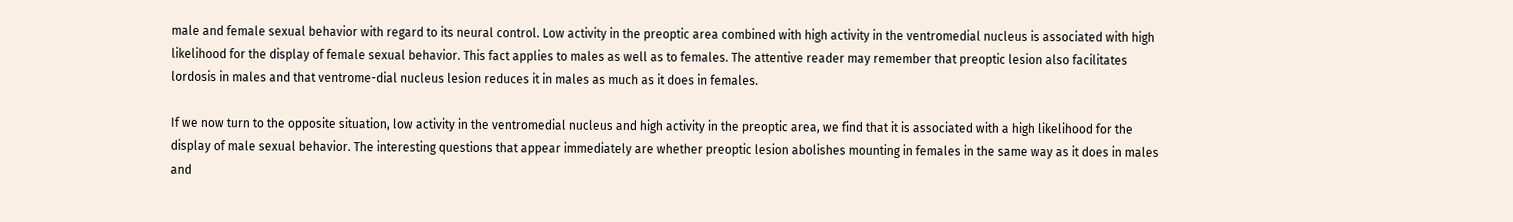male and female sexual behavior with regard to its neural control. Low activity in the preoptic area combined with high activity in the ventromedial nucleus is associated with high likelihood for the display of female sexual behavior. This fact applies to males as well as to females. The attentive reader may remember that preoptic lesion also facilitates lordosis in males and that ventrome-dial nucleus lesion reduces it in males as much as it does in females.

If we now turn to the opposite situation, low activity in the ventromedial nucleus and high activity in the preoptic area, we find that it is associated with a high likelihood for the display of male sexual behavior. The interesting questions that appear immediately are whether preoptic lesion abolishes mounting in females in the same way as it does in males and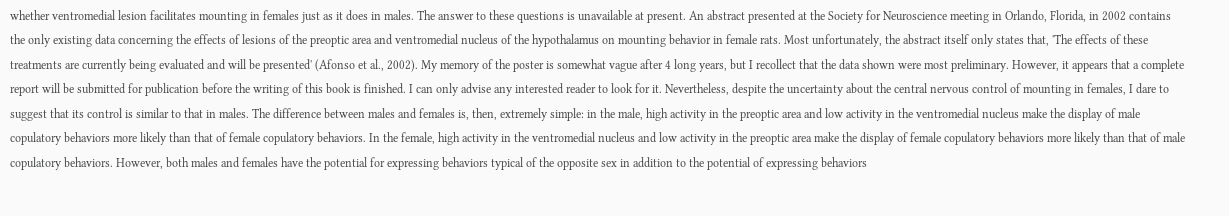whether ventromedial lesion facilitates mounting in females just as it does in males. The answer to these questions is unavailable at present. An abstract presented at the Society for Neuroscience meeting in Orlando, Florida, in 2002 contains the only existing data concerning the effects of lesions of the preoptic area and ventromedial nucleus of the hypothalamus on mounting behavior in female rats. Most unfortunately, the abstract itself only states that, 'The effects of these treatments are currently being evaluated and will be presented' (Afonso et al., 2002). My memory of the poster is somewhat vague after 4 long years, but I recollect that the data shown were most preliminary. However, it appears that a complete report will be submitted for publication before the writing of this book is finished. I can only advise any interested reader to look for it. Nevertheless, despite the uncertainty about the central nervous control of mounting in females, I dare to suggest that its control is similar to that in males. The difference between males and females is, then, extremely simple: in the male, high activity in the preoptic area and low activity in the ventromedial nucleus make the display of male copulatory behaviors more likely than that of female copulatory behaviors. In the female, high activity in the ventromedial nucleus and low activity in the preoptic area make the display of female copulatory behaviors more likely than that of male copulatory behaviors. However, both males and females have the potential for expressing behaviors typical of the opposite sex in addition to the potential of expressing behaviors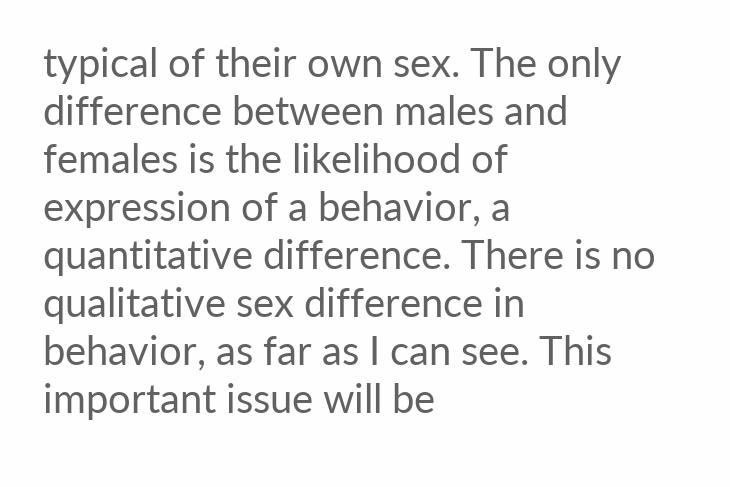typical of their own sex. The only difference between males and females is the likelihood of expression of a behavior, a quantitative difference. There is no qualitative sex difference in behavior, as far as I can see. This important issue will be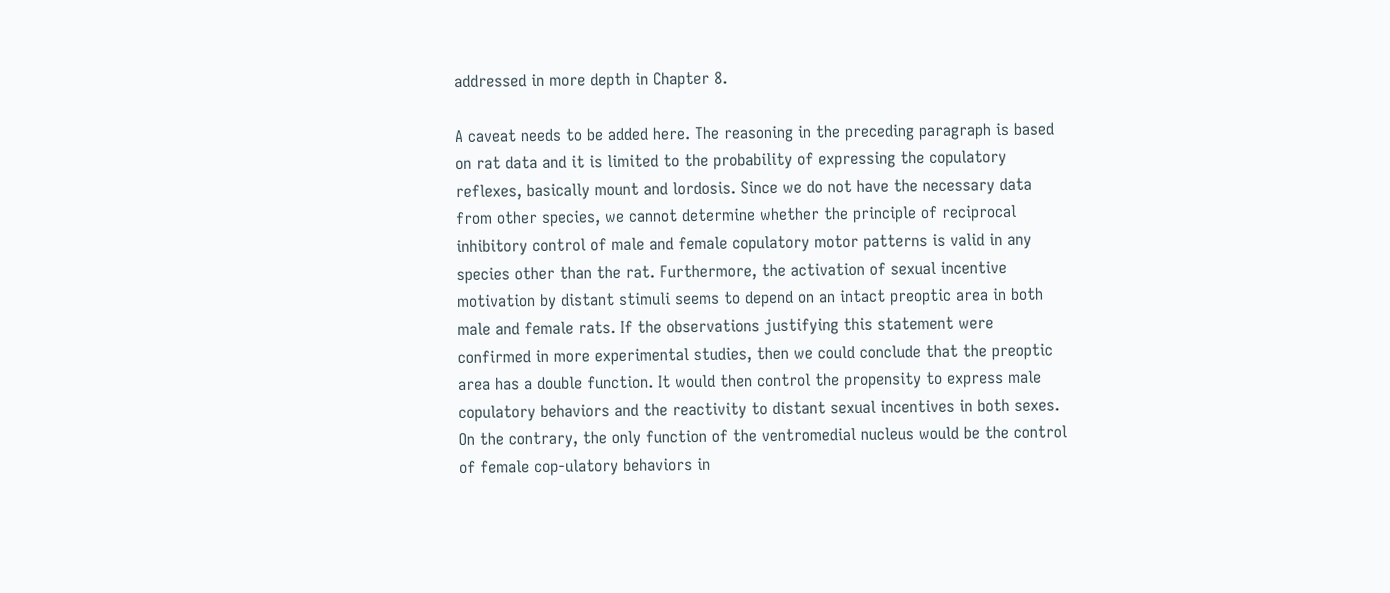addressed in more depth in Chapter 8.

A caveat needs to be added here. The reasoning in the preceding paragraph is based on rat data and it is limited to the probability of expressing the copulatory reflexes, basically mount and lordosis. Since we do not have the necessary data from other species, we cannot determine whether the principle of reciprocal inhibitory control of male and female copulatory motor patterns is valid in any species other than the rat. Furthermore, the activation of sexual incentive motivation by distant stimuli seems to depend on an intact preoptic area in both male and female rats. If the observations justifying this statement were confirmed in more experimental studies, then we could conclude that the preoptic area has a double function. It would then control the propensity to express male copulatory behaviors and the reactivity to distant sexual incentives in both sexes. On the contrary, the only function of the ventromedial nucleus would be the control of female cop-ulatory behaviors in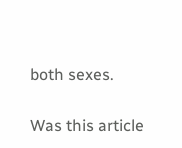both sexes.

Was this article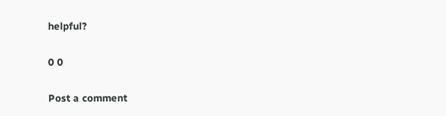helpful?

0 0

Post a comment